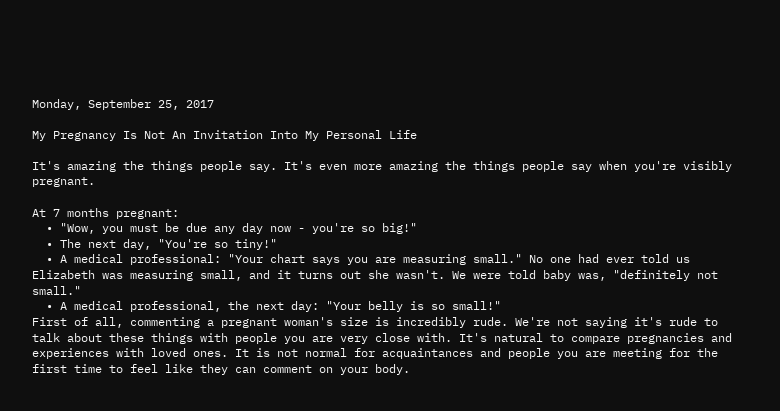Monday, September 25, 2017

My Pregnancy Is Not An Invitation Into My Personal Life

It's amazing the things people say. It's even more amazing the things people say when you're visibly pregnant.

At 7 months pregnant:
  • "Wow, you must be due any day now - you're so big!"
  • The next day, "You're so tiny!"
  • A medical professional: "Your chart says you are measuring small." No one had ever told us Elizabeth was measuring small, and it turns out she wasn't. We were told baby was, "definitely not small."
  • A medical professional, the next day: "Your belly is so small!"
First of all, commenting a pregnant woman's size is incredibly rude. We're not saying it's rude to talk about these things with people you are very close with. It's natural to compare pregnancies and experiences with loved ones. It is not normal for acquaintances and people you are meeting for the first time to feel like they can comment on your body.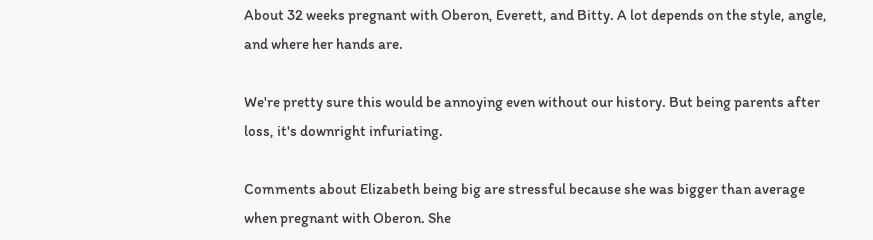About 32 weeks pregnant with Oberon, Everett, and Bitty. A lot depends on the style, angle, and where her hands are.

We're pretty sure this would be annoying even without our history. But being parents after loss, it's downright infuriating.

Comments about Elizabeth being big are stressful because she was bigger than average when pregnant with Oberon. She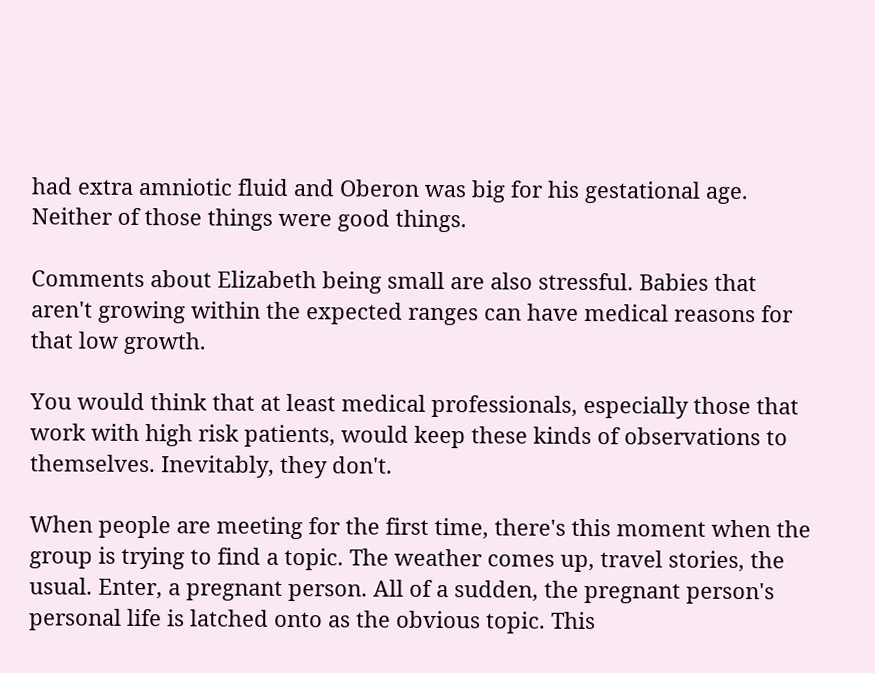had extra amniotic fluid and Oberon was big for his gestational age. Neither of those things were good things.

Comments about Elizabeth being small are also stressful. Babies that aren't growing within the expected ranges can have medical reasons for that low growth.

You would think that at least medical professionals, especially those that work with high risk patients, would keep these kinds of observations to themselves. Inevitably, they don't.

When people are meeting for the first time, there's this moment when the group is trying to find a topic. The weather comes up, travel stories, the usual. Enter, a pregnant person. All of a sudden, the pregnant person's personal life is latched onto as the obvious topic. This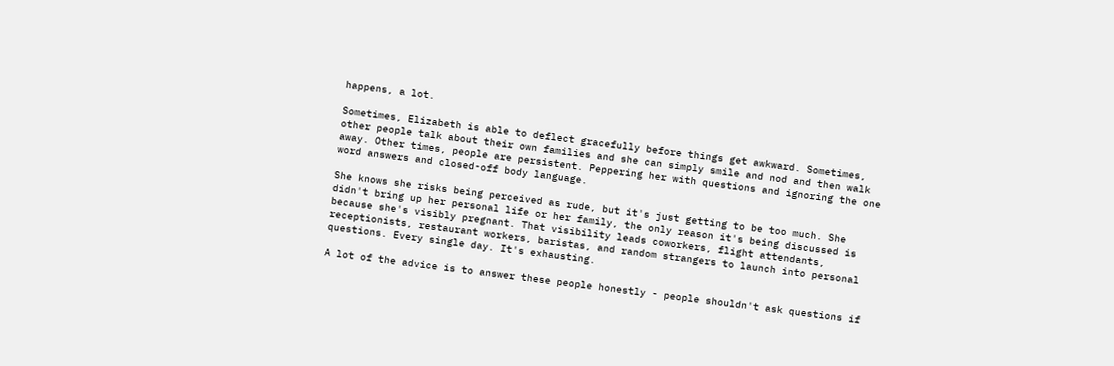happens, a lot.

Sometimes, Elizabeth is able to deflect gracefully before things get awkward. Sometimes, other people talk about their own families and she can simply smile and nod and then walk away. Other times, people are persistent. Peppering her with questions and ignoring the one word answers and closed-off body language.

She knows she risks being perceived as rude, but it's just getting to be too much. She didn't bring up her personal life or her family, the only reason it's being discussed is because she's visibly pregnant. That visibility leads coworkers, flight attendants, receptionists, restaurant workers, baristas, and random strangers to launch into personal questions. Every single day. It's exhausting.

A lot of the advice is to answer these people honestly - people shouldn't ask questions if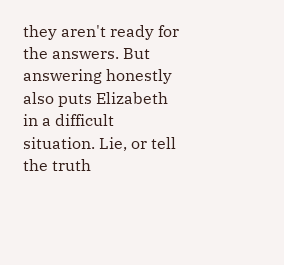they aren't ready for the answers. But answering honestly also puts Elizabeth in a difficult situation. Lie, or tell the truth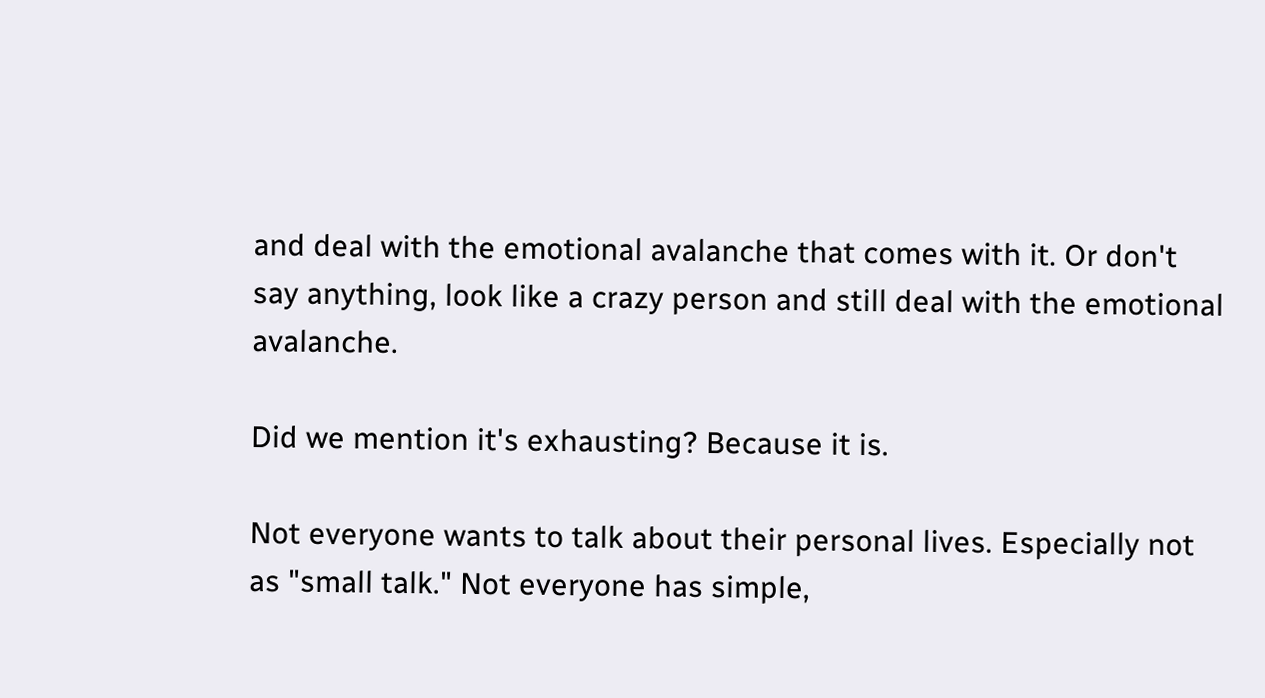and deal with the emotional avalanche that comes with it. Or don't say anything, look like a crazy person and still deal with the emotional avalanche.

Did we mention it's exhausting? Because it is.

Not everyone wants to talk about their personal lives. Especially not as "small talk." Not everyone has simple,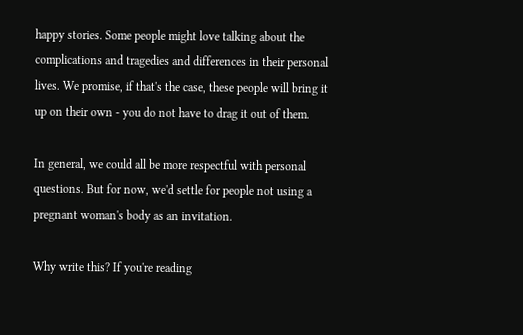happy stories. Some people might love talking about the complications and tragedies and differences in their personal lives. We promise, if that's the case, these people will bring it up on their own - you do not have to drag it out of them.

In general, we could all be more respectful with personal questions. But for now, we'd settle for people not using a pregnant woman's body as an invitation.

Why write this? If you're reading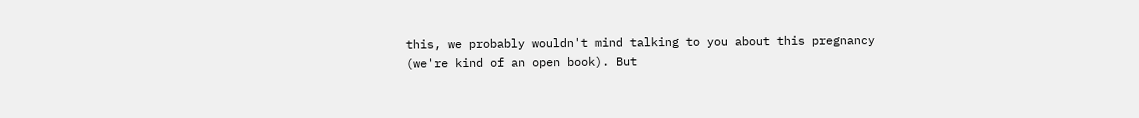this, we probably wouldn't mind talking to you about this pregnancy (we're kind of an open book). But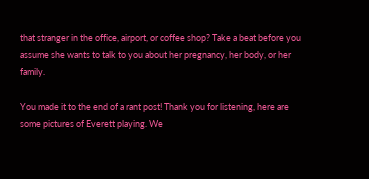that stranger in the office, airport, or coffee shop? Take a beat before you assume she wants to talk to you about her pregnancy, her body, or her family.

You made it to the end of a rant post! Thank you for listening, here are some pictures of Everett playing. We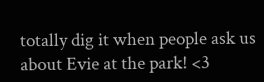totally dig it when people ask us about Evie at the park! <3